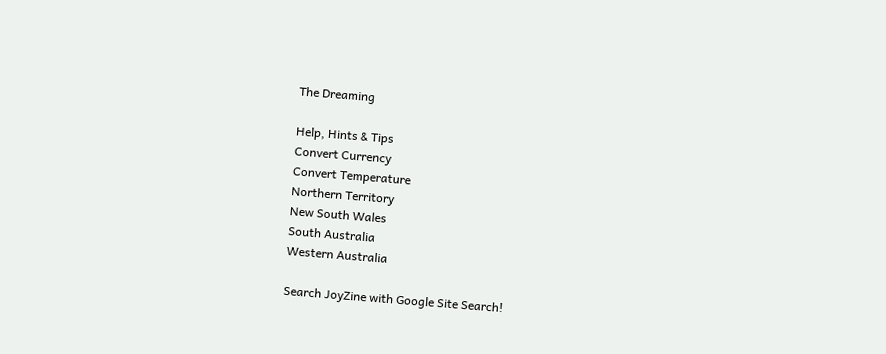The Dreaming

Help, Hints & Tips
Convert Currency
Convert Temperature
Northern Territory
New South Wales
South Australia
Western Australia

Search JoyZine with Google Site Search!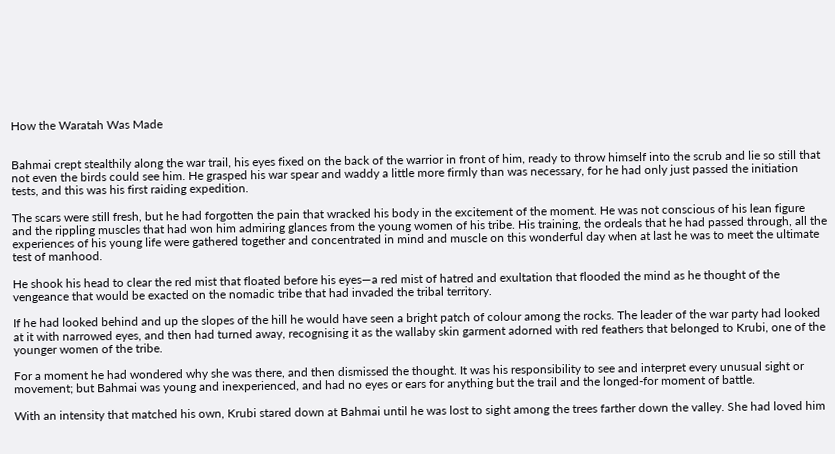How the Waratah Was Made


Bahmai crept stealthily along the war trail, his eyes fixed on the back of the warrior in front of him, ready to throw himself into the scrub and lie so still that not even the birds could see him. He grasped his war spear and waddy a little more firmly than was necessary, for he had only just passed the initiation tests, and this was his first raiding expedition.

The scars were still fresh, but he had forgotten the pain that wracked his body in the excitement of the moment. He was not conscious of his lean figure and the rippling muscles that had won him admiring glances from the young women of his tribe. His training, the ordeals that he had passed through, all the experiences of his young life were gathered together and concentrated in mind and muscle on this wonderful day when at last he was to meet the ultimate test of manhood.

He shook his head to clear the red mist that floated before his eyes—a red mist of hatred and exultation that flooded the mind as he thought of the vengeance that would be exacted on the nomadic tribe that had invaded the tribal territory.

If he had looked behind and up the slopes of the hill he would have seen a bright patch of colour among the rocks. The leader of the war party had looked at it with narrowed eyes, and then had turned away, recognising it as the wallaby skin garment adorned with red feathers that belonged to Krubi, one of the younger women of the tribe.

For a moment he had wondered why she was there, and then dismissed the thought. It was his responsibility to see and interpret every unusual sight or movement; but Bahmai was young and inexperienced, and had no eyes or ears for anything but the trail and the longed-for moment of battle.

With an intensity that matched his own, Krubi stared down at Bahmai until he was lost to sight among the trees farther down the valley. She had loved him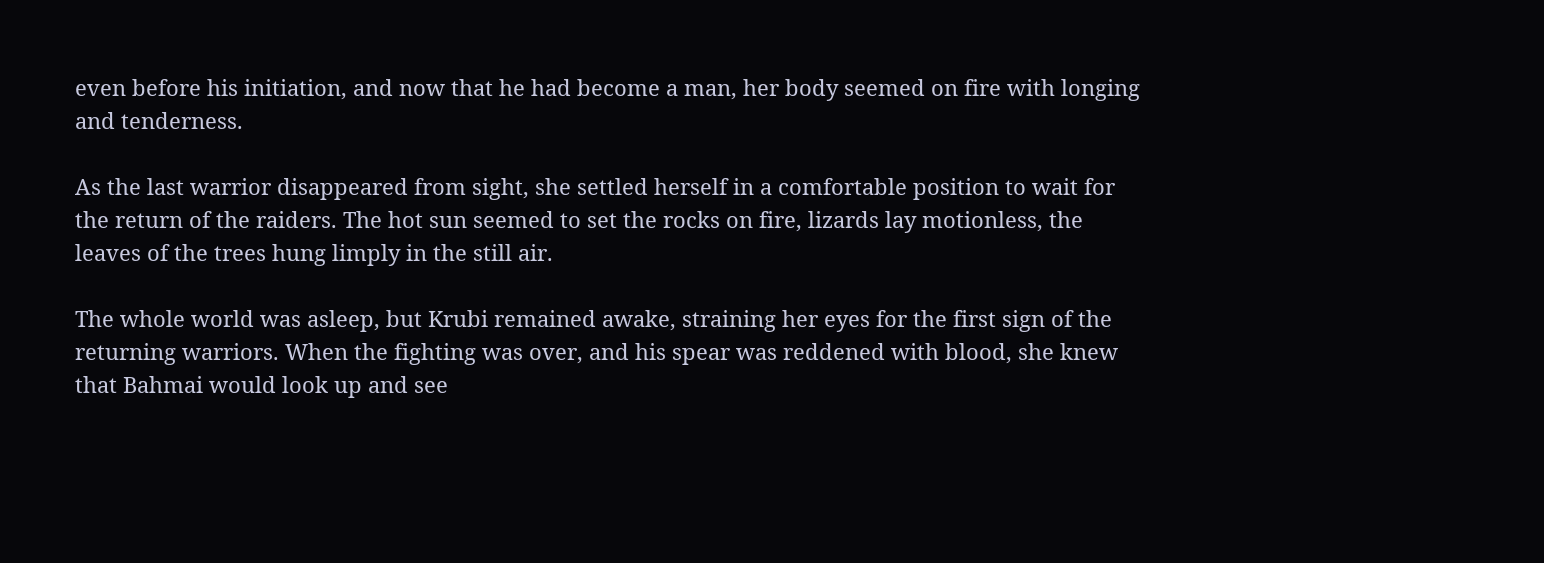even before his initiation, and now that he had become a man, her body seemed on fire with longing and tenderness.

As the last warrior disappeared from sight, she settled herself in a comfortable position to wait for the return of the raiders. The hot sun seemed to set the rocks on fire, lizards lay motionless, the leaves of the trees hung limply in the still air.

The whole world was asleep, but Krubi remained awake, straining her eyes for the first sign of the returning warriors. When the fighting was over, and his spear was reddened with blood, she knew that Bahmai would look up and see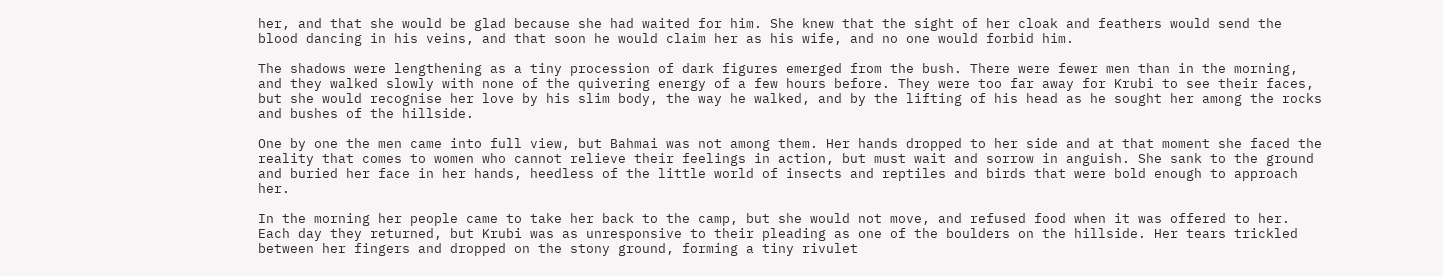her, and that she would be glad because she had waited for him. She knew that the sight of her cloak and feathers would send the blood dancing in his veins, and that soon he would claim her as his wife, and no one would forbid him.

The shadows were lengthening as a tiny procession of dark figures emerged from the bush. There were fewer men than in the morning, and they walked slowly with none of the quivering energy of a few hours before. They were too far away for Krubi to see their faces, but she would recognise her love by his slim body, the way he walked, and by the lifting of his head as he sought her among the rocks and bushes of the hillside.

One by one the men came into full view, but Bahmai was not among them. Her hands dropped to her side and at that moment she faced the reality that comes to women who cannot relieve their feelings in action, but must wait and sorrow in anguish. She sank to the ground and buried her face in her hands, heedless of the little world of insects and reptiles and birds that were bold enough to approach her.

In the morning her people came to take her back to the camp, but she would not move, and refused food when it was offered to her. Each day they returned, but Krubi was as unresponsive to their pleading as one of the boulders on the hillside. Her tears trickled between her fingers and dropped on the stony ground, forming a tiny rivulet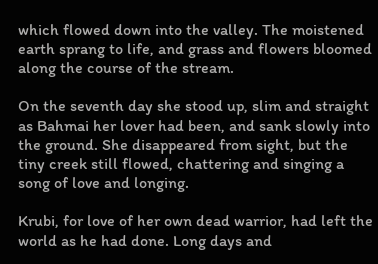which flowed down into the valley. The moistened earth sprang to life, and grass and flowers bloomed along the course of the stream.

On the seventh day she stood up, slim and straight as Bahmai her lover had been, and sank slowly into the ground. She disappeared from sight, but the tiny creek still flowed, chattering and singing a song of love and longing.

Krubi, for love of her own dead warrior, had left the world as he had done. Long days and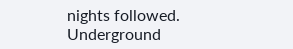nights followed. Underground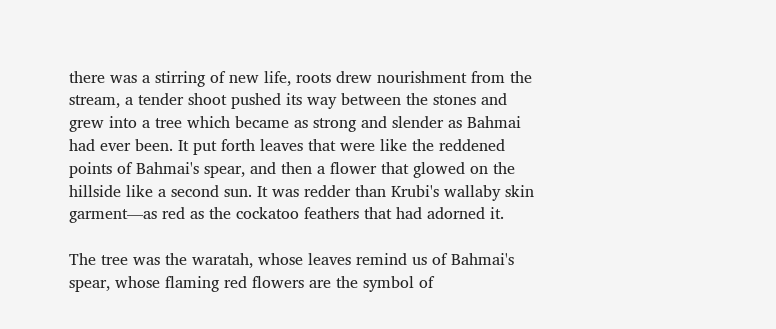there was a stirring of new life, roots drew nourishment from the stream, a tender shoot pushed its way between the stones and grew into a tree which became as strong and slender as Bahmai had ever been. It put forth leaves that were like the reddened points of Bahmai's spear, and then a flower that glowed on the hillside like a second sun. It was redder than Krubi's wallaby skin garment—as red as the cockatoo feathers that had adorned it.

The tree was the waratah, whose leaves remind us of Bahmai's spear, whose flaming red flowers are the symbol of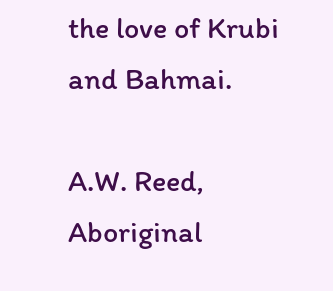the love of Krubi and Bahmai.

A.W. Reed, Aboriginal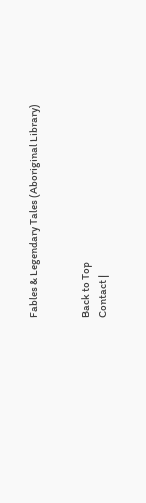Fables & Legendary Tales (Aboriginal Library)


Back to Top
Contact |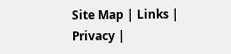Site Map | Links | Privacy |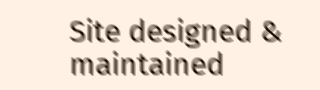Site designed & maintained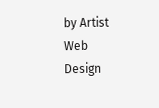by Artist Web Design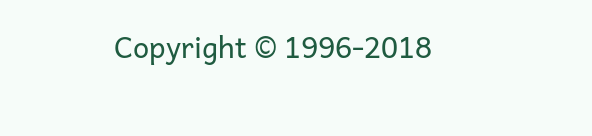Copyright © 1996-2018